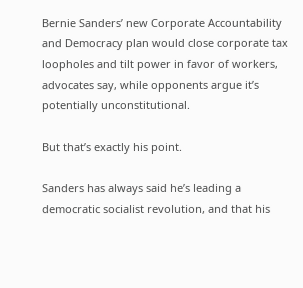Bernie Sanders’ new Corporate Accountability and Democracy plan would close corporate tax loopholes and tilt power in favor of workers, advocates say, while opponents argue it’s potentially unconstitutional.

But that’s exactly his point.

Sanders has always said he’s leading a democratic socialist revolution, and that his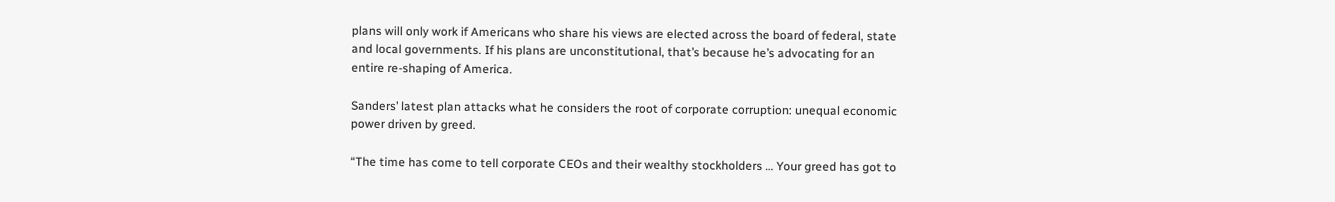plans will only work if Americans who share his views are elected across the board of federal, state and local governments. If his plans are unconstitutional, that’s because he’s advocating for an entire re-shaping of America.

Sanders’ latest plan attacks what he considers the root of corporate corruption: unequal economic power driven by greed.

“The time has come to tell corporate CEOs and their wealthy stockholders … Your greed has got to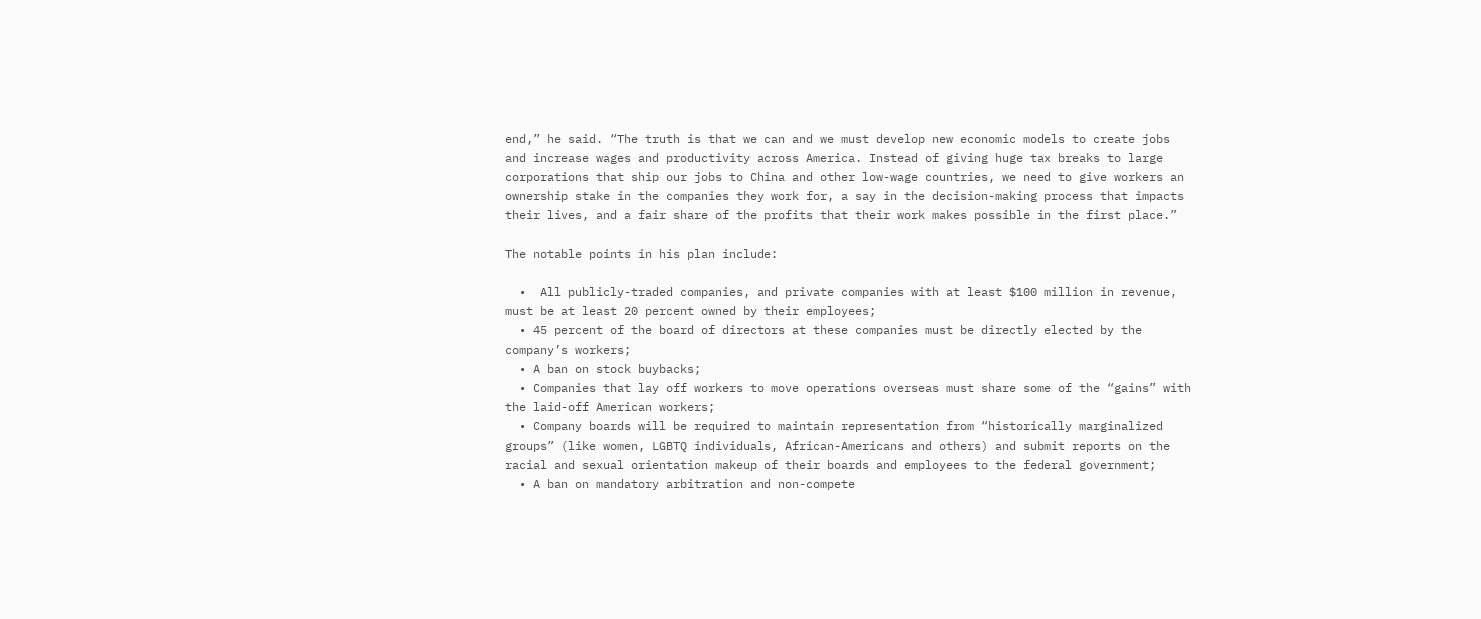end,” he said. “The truth is that we can and we must develop new economic models to create jobs and increase wages and productivity across America. Instead of giving huge tax breaks to large corporations that ship our jobs to China and other low-wage countries, we need to give workers an ownership stake in the companies they work for, a say in the decision-making process that impacts their lives, and a fair share of the profits that their work makes possible in the first place.”

The notable points in his plan include:

  •  All publicly-traded companies, and private companies with at least $100 million in revenue, must be at least 20 percent owned by their employees;
  • 45 percent of the board of directors at these companies must be directly elected by the company’s workers;
  • A ban on stock buybacks;
  • Companies that lay off workers to move operations overseas must share some of the “gains” with the laid-off American workers;
  • Company boards will be required to maintain representation from “historically marginalized groups” (like women, LGBTQ individuals, African-Americans and others) and submit reports on the racial and sexual orientation makeup of their boards and employees to the federal government;
  • A ban on mandatory arbitration and non-compete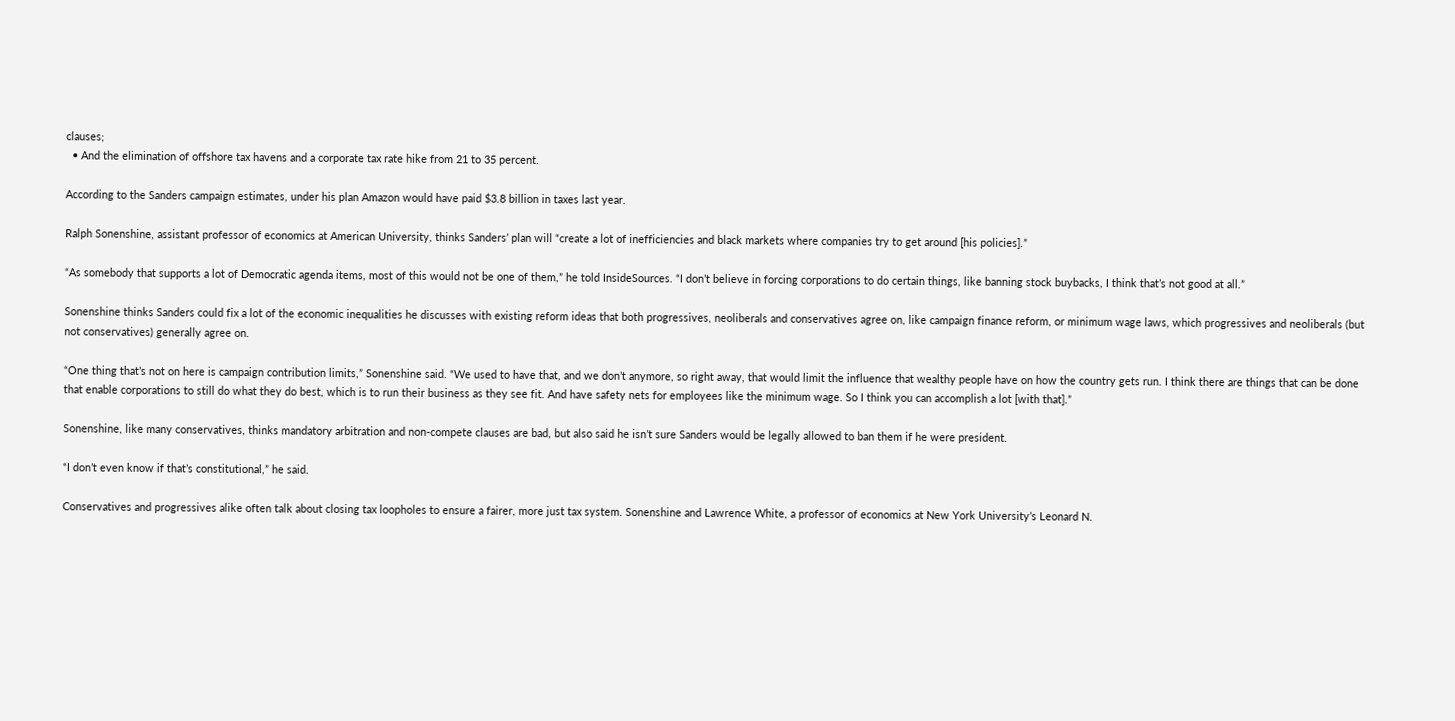clauses;
  • And the elimination of offshore tax havens and a corporate tax rate hike from 21 to 35 percent.

According to the Sanders campaign estimates, under his plan Amazon would have paid $3.8 billion in taxes last year.

Ralph Sonenshine, assistant professor of economics at American University, thinks Sanders’ plan will “create a lot of inefficiencies and black markets where companies try to get around [his policies].”

“As somebody that supports a lot of Democratic agenda items, most of this would not be one of them,” he told InsideSources. “I don’t believe in forcing corporations to do certain things, like banning stock buybacks, I think that’s not good at all.”

Sonenshine thinks Sanders could fix a lot of the economic inequalities he discusses with existing reform ideas that both progressives, neoliberals and conservatives agree on, like campaign finance reform, or minimum wage laws, which progressives and neoliberals (but not conservatives) generally agree on.

“One thing that’s not on here is campaign contribution limits,” Sonenshine said. “We used to have that, and we don’t anymore, so right away, that would limit the influence that wealthy people have on how the country gets run. I think there are things that can be done that enable corporations to still do what they do best, which is to run their business as they see fit. And have safety nets for employees like the minimum wage. So I think you can accomplish a lot [with that].”

Sonenshine, like many conservatives, thinks mandatory arbitration and non-compete clauses are bad, but also said he isn’t sure Sanders would be legally allowed to ban them if he were president.

“I don’t even know if that’s constitutional,” he said.

Conservatives and progressives alike often talk about closing tax loopholes to ensure a fairer, more just tax system. Sonenshine and Lawrence White, a professor of economics at New York University’s Leonard N.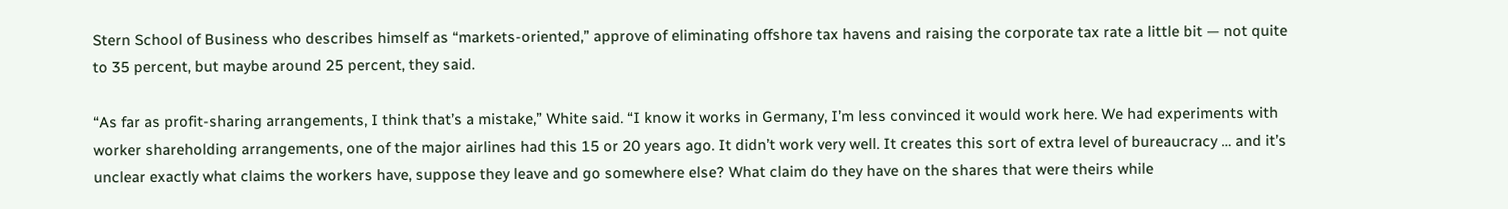Stern School of Business who describes himself as “markets-oriented,” approve of eliminating offshore tax havens and raising the corporate tax rate a little bit — not quite to 35 percent, but maybe around 25 percent, they said.

“As far as profit-sharing arrangements, I think that’s a mistake,” White said. “I know it works in Germany, I’m less convinced it would work here. We had experiments with worker shareholding arrangements, one of the major airlines had this 15 or 20 years ago. It didn’t work very well. It creates this sort of extra level of bureaucracy … and it’s unclear exactly what claims the workers have, suppose they leave and go somewhere else? What claim do they have on the shares that were theirs while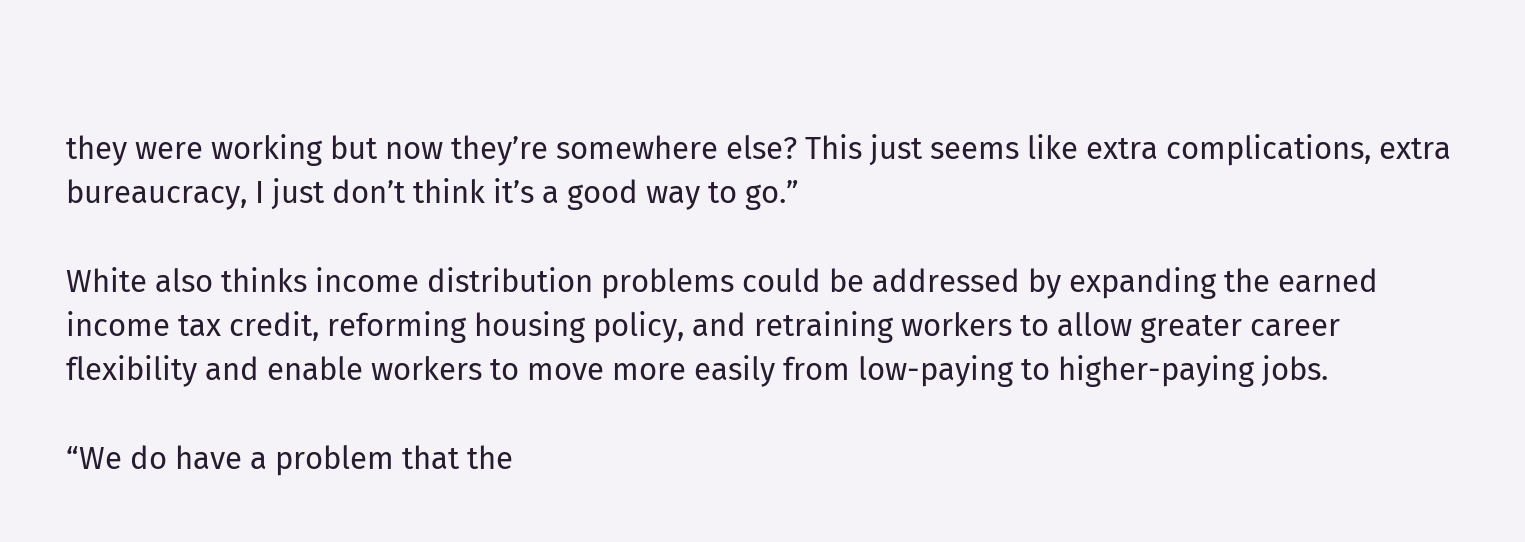they were working but now they’re somewhere else? This just seems like extra complications, extra bureaucracy, I just don’t think it’s a good way to go.”

White also thinks income distribution problems could be addressed by expanding the earned income tax credit, reforming housing policy, and retraining workers to allow greater career flexibility and enable workers to move more easily from low-paying to higher-paying jobs.

“We do have a problem that the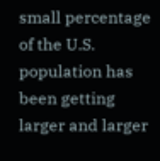small percentage of the U.S. population has been getting larger and larger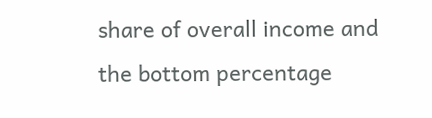share of overall income and the bottom percentage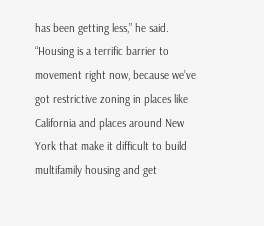has been getting less,” he said. “Housing is a terrific barrier to movement right now, because we’ve got restrictive zoning in places like California and places around New York that make it difficult to build multifamily housing and get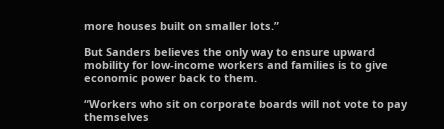more houses built on smaller lots.”

But Sanders believes the only way to ensure upward mobility for low-income workers and families is to give economic power back to them.

“Workers who sit on corporate boards will not vote to pay themselves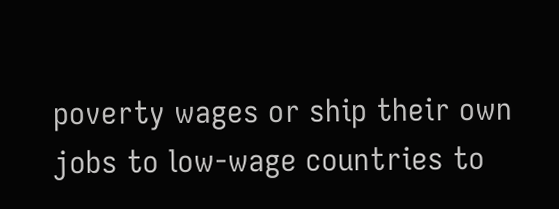poverty wages or ship their own jobs to low-wage countries to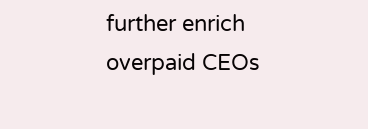further enrich overpaid CEOs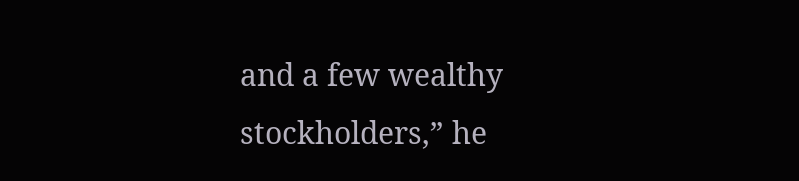and a few wealthy stockholders,” he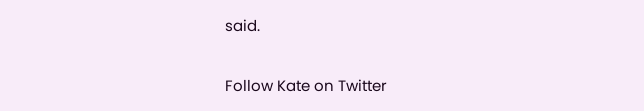said.

Follow Kate on Twitter